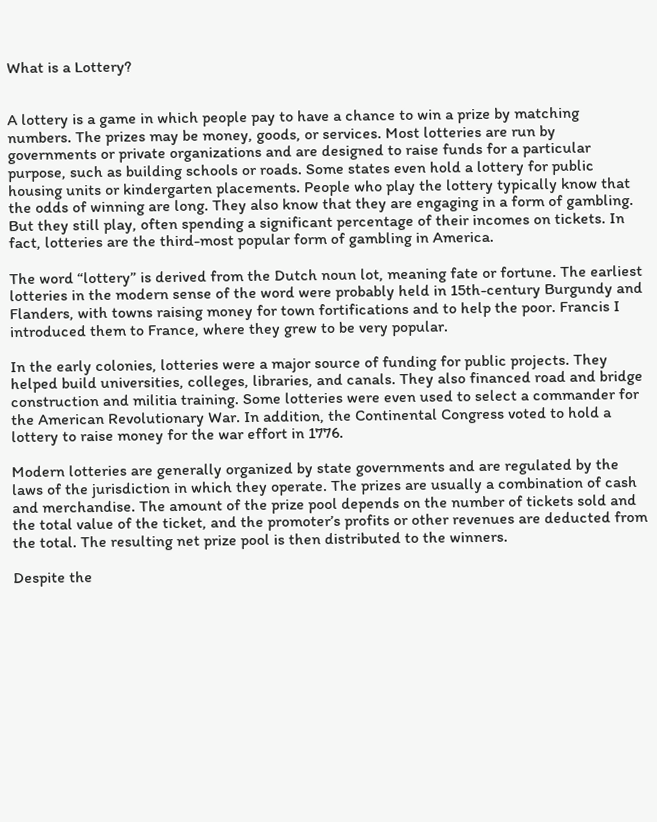What is a Lottery?


A lottery is a game in which people pay to have a chance to win a prize by matching numbers. The prizes may be money, goods, or services. Most lotteries are run by governments or private organizations and are designed to raise funds for a particular purpose, such as building schools or roads. Some states even hold a lottery for public housing units or kindergarten placements. People who play the lottery typically know that the odds of winning are long. They also know that they are engaging in a form of gambling. But they still play, often spending a significant percentage of their incomes on tickets. In fact, lotteries are the third-most popular form of gambling in America.

The word “lottery” is derived from the Dutch noun lot, meaning fate or fortune. The earliest lotteries in the modern sense of the word were probably held in 15th-century Burgundy and Flanders, with towns raising money for town fortifications and to help the poor. Francis I introduced them to France, where they grew to be very popular.

In the early colonies, lotteries were a major source of funding for public projects. They helped build universities, colleges, libraries, and canals. They also financed road and bridge construction and militia training. Some lotteries were even used to select a commander for the American Revolutionary War. In addition, the Continental Congress voted to hold a lottery to raise money for the war effort in 1776.

Modern lotteries are generally organized by state governments and are regulated by the laws of the jurisdiction in which they operate. The prizes are usually a combination of cash and merchandise. The amount of the prize pool depends on the number of tickets sold and the total value of the ticket, and the promoter’s profits or other revenues are deducted from the total. The resulting net prize pool is then distributed to the winners.

Despite the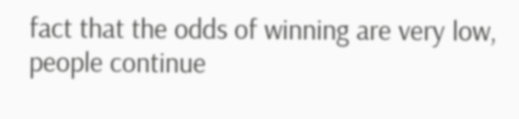fact that the odds of winning are very low, people continue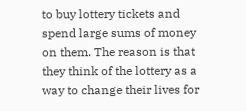to buy lottery tickets and spend large sums of money on them. The reason is that they think of the lottery as a way to change their lives for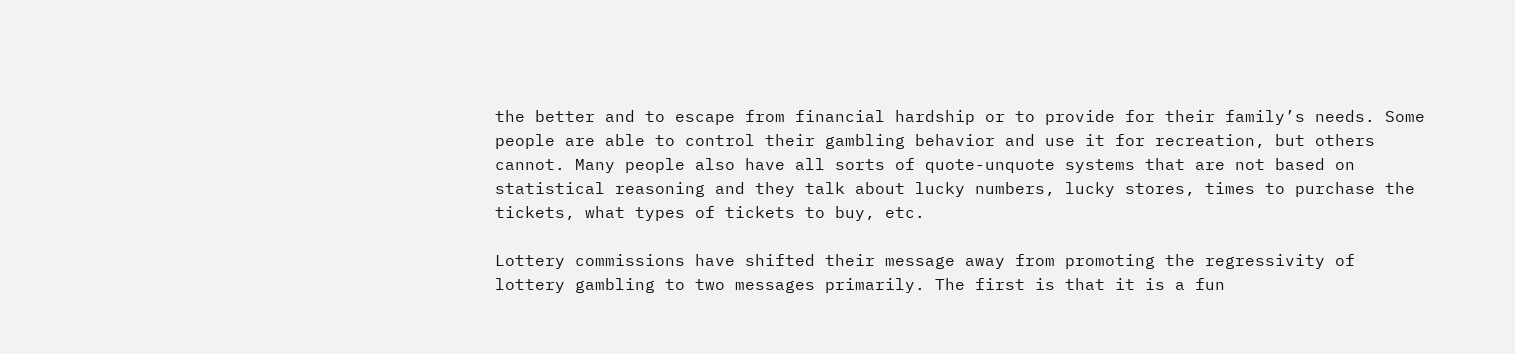the better and to escape from financial hardship or to provide for their family’s needs. Some people are able to control their gambling behavior and use it for recreation, but others cannot. Many people also have all sorts of quote-unquote systems that are not based on statistical reasoning and they talk about lucky numbers, lucky stores, times to purchase the tickets, what types of tickets to buy, etc.

Lottery commissions have shifted their message away from promoting the regressivity of lottery gambling to two messages primarily. The first is that it is a fun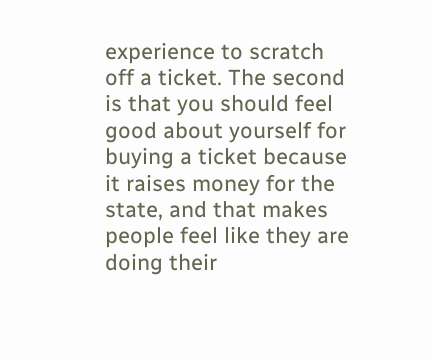experience to scratch off a ticket. The second is that you should feel good about yourself for buying a ticket because it raises money for the state, and that makes people feel like they are doing their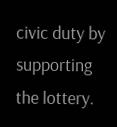civic duty by supporting the lottery.